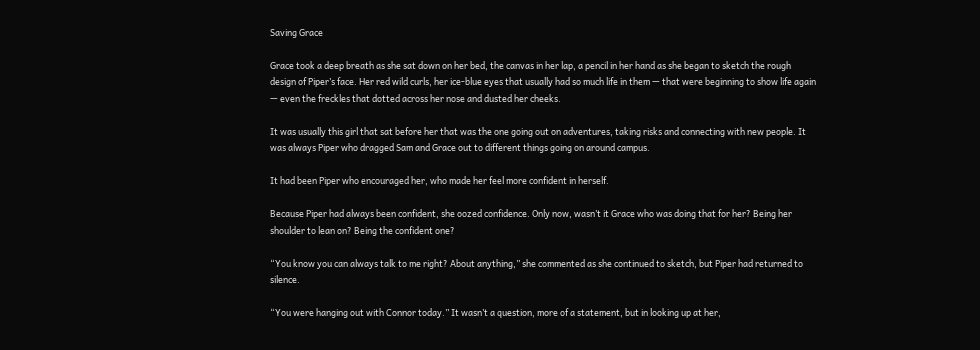Saving Grace

Grace took a deep breath as she sat down on her bed, the canvas in her lap, a pencil in her hand as she began to sketch the rough design of Piper’s face. Her red wild curls, her ice-blue eyes that usually had so much life in them — that were beginning to show life again — even the freckles that dotted across her nose and dusted her cheeks.

It was usually this girl that sat before her that was the one going out on adventures, taking risks and connecting with new people. It was always Piper who dragged Sam and Grace out to different things going on around campus.

It had been Piper who encouraged her, who made her feel more confident in herself.

Because Piper had always been confident, she oozed confidence. Only now, wasn’t it Grace who was doing that for her? Being her shoulder to lean on? Being the confident one?

“You know you can always talk to me right? About anything,” she commented as she continued to sketch, but Piper had returned to silence.

“You were hanging out with Connor today.” It wasn’t a question, more of a statement, but in looking up at her,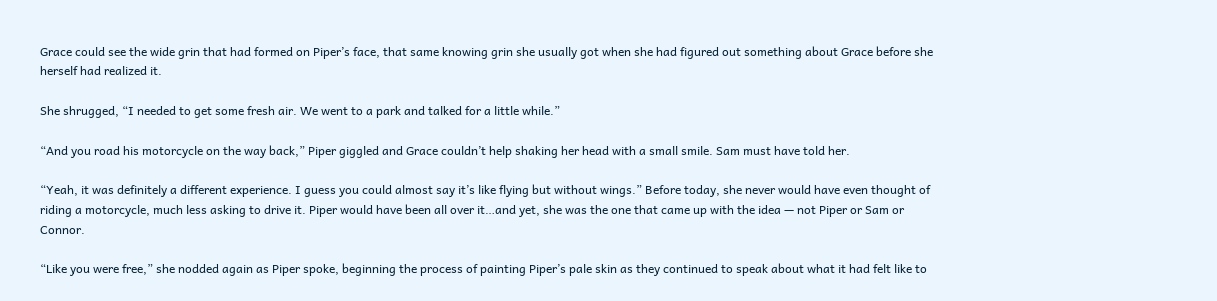Grace could see the wide grin that had formed on Piper’s face, that same knowing grin she usually got when she had figured out something about Grace before she herself had realized it.

She shrugged, “I needed to get some fresh air. We went to a park and talked for a little while.”

“And you road his motorcycle on the way back,” Piper giggled and Grace couldn’t help shaking her head with a small smile. Sam must have told her.

“Yeah, it was definitely a different experience. I guess you could almost say it’s like flying but without wings.” Before today, she never would have even thought of riding a motorcycle, much less asking to drive it. Piper would have been all over it…and yet, she was the one that came up with the idea — not Piper or Sam or Connor.

“Like you were free,” she nodded again as Piper spoke, beginning the process of painting Piper’s pale skin as they continued to speak about what it had felt like to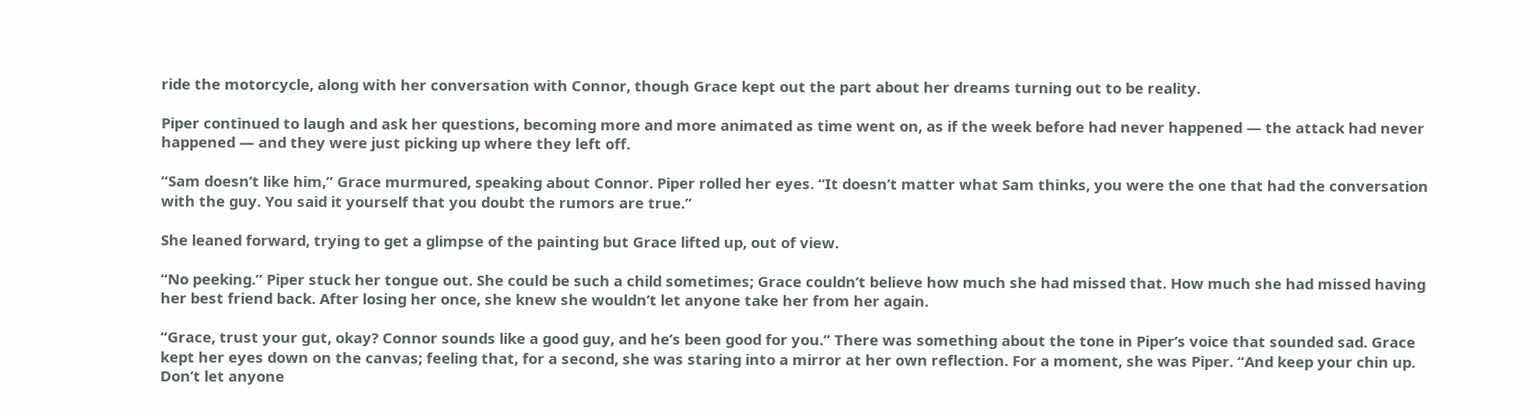ride the motorcycle, along with her conversation with Connor, though Grace kept out the part about her dreams turning out to be reality.

Piper continued to laugh and ask her questions, becoming more and more animated as time went on, as if the week before had never happened — the attack had never happened — and they were just picking up where they left off.

“Sam doesn’t like him,” Grace murmured, speaking about Connor. Piper rolled her eyes. “It doesn’t matter what Sam thinks, you were the one that had the conversation with the guy. You said it yourself that you doubt the rumors are true.”

She leaned forward, trying to get a glimpse of the painting but Grace lifted up, out of view.

“No peeking.” Piper stuck her tongue out. She could be such a child sometimes; Grace couldn’t believe how much she had missed that. How much she had missed having her best friend back. After losing her once, she knew she wouldn’t let anyone take her from her again.

“Grace, trust your gut, okay? Connor sounds like a good guy, and he’s been good for you.” There was something about the tone in Piper’s voice that sounded sad. Grace kept her eyes down on the canvas; feeling that, for a second, she was staring into a mirror at her own reflection. For a moment, she was Piper. “And keep your chin up. Don’t let anyone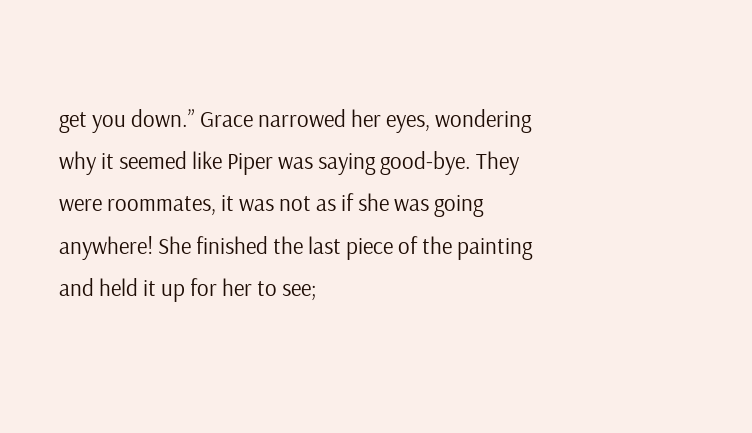get you down.” Grace narrowed her eyes, wondering why it seemed like Piper was saying good-bye. They were roommates, it was not as if she was going anywhere! She finished the last piece of the painting and held it up for her to see;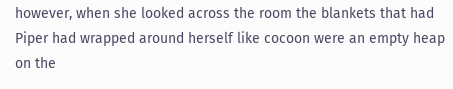however, when she looked across the room the blankets that had Piper had wrapped around herself like cocoon were an empty heap on the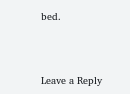bed.



Leave a Reply